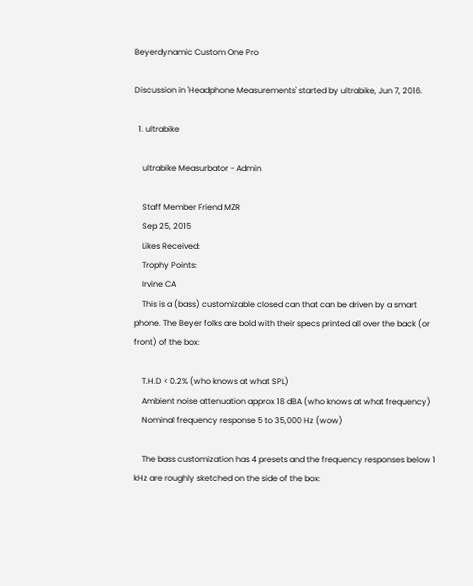Beyerdynamic Custom One Pro

Discussion in 'Headphone Measurements' started by ultrabike, Jun 7, 2016.

  1. ultrabike

    ultrabike Measurbator - Admin

    Staff Member Friend MZR
    Sep 25, 2015
    Likes Received:
    Trophy Points:
    Irvine CA
    This is a (bass) customizable closed can that can be driven by a smart phone. The Beyer folks are bold with their specs printed all over the back (or front) of the box:

    T.H.D < 0.2% (who knows at what SPL)
    Ambient noise attenuation approx 18 dBA (who knows at what frequency)
    Nominal frequency response 5 to 35,000 Hz (wow)

    The bass customization has 4 presets and the frequency responses below 1 kHz are roughly sketched on the side of the box: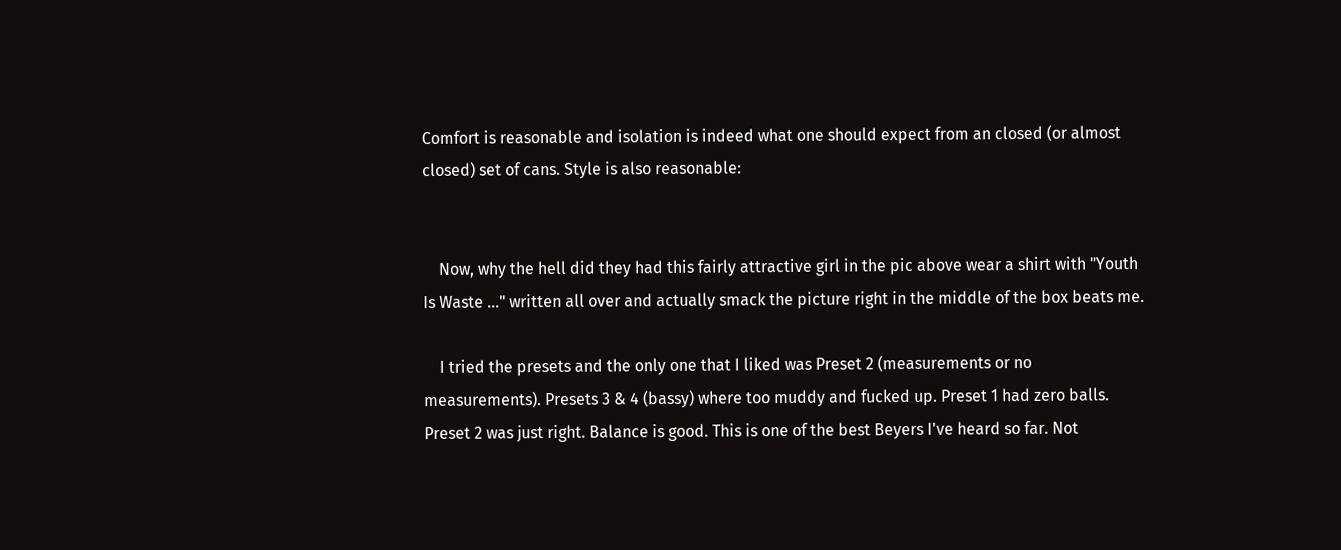Comfort is reasonable and isolation is indeed what one should expect from an closed (or almost closed) set of cans. Style is also reasonable:


    Now, why the hell did they had this fairly attractive girl in the pic above wear a shirt with "Youth Is Waste ..." written all over and actually smack the picture right in the middle of the box beats me.

    I tried the presets and the only one that I liked was Preset 2 (measurements or no measurements). Presets 3 & 4 (bassy) where too muddy and fucked up. Preset 1 had zero balls. Preset 2 was just right. Balance is good. This is one of the best Beyers I've heard so far. Not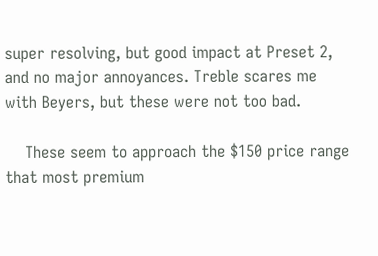super resolving, but good impact at Preset 2, and no major annoyances. Treble scares me with Beyers, but these were not too bad.

    These seem to approach the $150 price range that most premium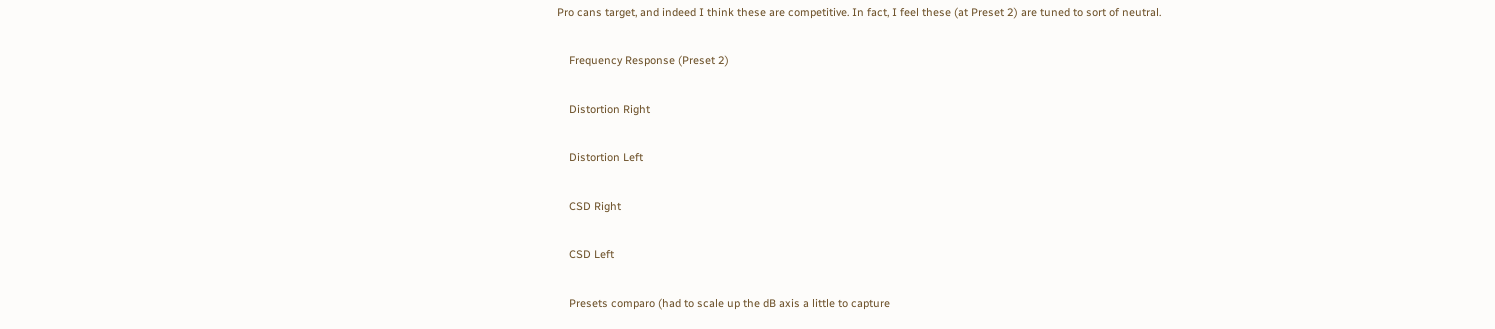Pro cans target, and indeed I think these are competitive. In fact, I feel these (at Preset 2) are tuned to sort of neutral.


    Frequency Response (Preset 2)


    Distortion Right


    Distortion Left


    CSD Right


    CSD Left


    Presets comparo (had to scale up the dB axis a little to capture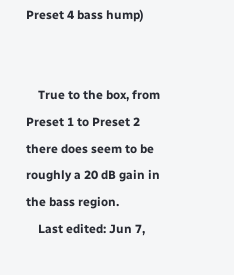Preset 4 bass hump)


    True to the box, from Preset 1 to Preset 2 there does seem to be roughly a 20 dB gain in the bass region.
    Last edited: Jun 7,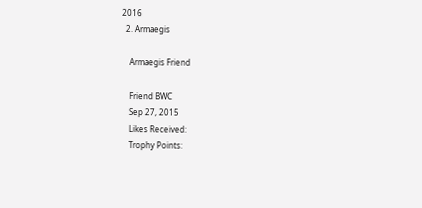2016
  2. Armaegis

    Armaegis Friend

    Friend BWC
    Sep 27, 2015
    Likes Received:
    Trophy Points: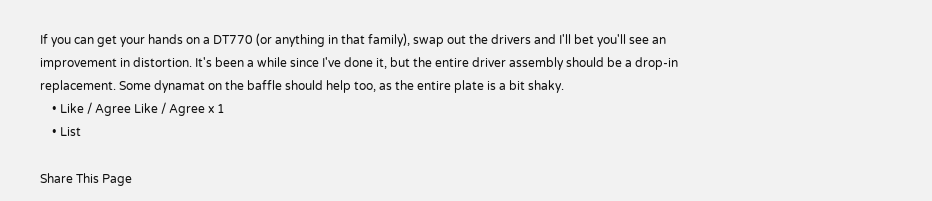If you can get your hands on a DT770 (or anything in that family), swap out the drivers and I'll bet you'll see an improvement in distortion. It's been a while since I've done it, but the entire driver assembly should be a drop-in replacement. Some dynamat on the baffle should help too, as the entire plate is a bit shaky.
    • Like / Agree Like / Agree x 1
    • List

Share This Page